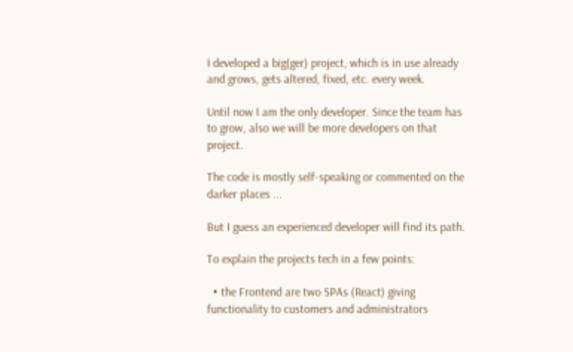I developed a big(ger) project, which is in use already and grows, gets altered, fixed, etc. every week.

Until now I am the only developer. Since the team has to grow, also we will be more developers on that project.

The code is mostly self-speaking or commented on the darker places ...

But I guess an experienced developer will find its path.

To explain the projects tech in a few points:

  • the Frontend are two SPAs (React) giving functionality to customers and administrators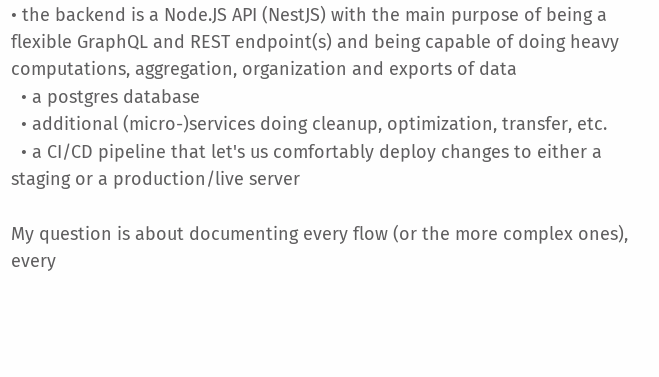• the backend is a Node.JS API (NestJS) with the main purpose of being a flexible GraphQL and REST endpoint(s) and being capable of doing heavy computations, aggregation, organization and exports of data
  • a postgres database
  • additional (micro-)services doing cleanup, optimization, transfer, etc.
  • a CI/CD pipeline that let's us comfortably deploy changes to either a staging or a production/live server

My question is about documenting every flow (or the more complex ones), every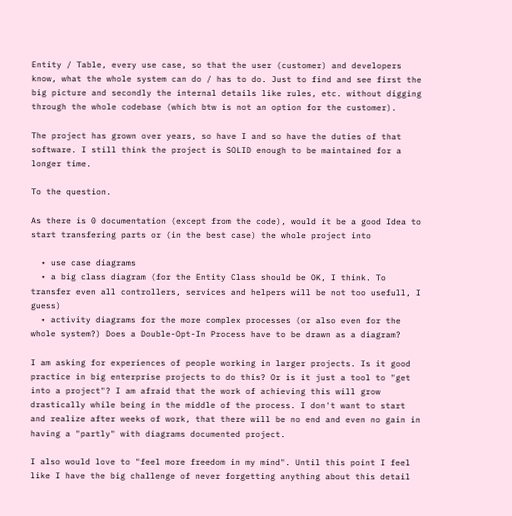Entity / Table, every use case, so that the user (customer) and developers know, what the whole system can do / has to do. Just to find and see first the big picture and secondly the internal details like rules, etc. without digging through the whole codebase (which btw is not an option for the customer).

The project has grown over years, so have I and so have the duties of that software. I still think the project is SOLID enough to be maintained for a longer time.

To the question.

As there is 0 documentation (except from the code), would it be a good Idea to start transfering parts or (in the best case) the whole project into

  • use case diagrams
  • a big class diagram (for the Entity Class should be OK, I think. To transfer even all controllers, services and helpers will be not too usefull, I guess)
  • activity diagrams for the more complex processes (or also even for the whole system?) Does a Double-Opt-In Process have to be drawn as a diagram?

I am asking for experiences of people working in larger projects. Is it good practice in big enterprise projects to do this? Or is it just a tool to "get into a project"? I am afraid that the work of achieving this will grow drastically while being in the middle of the process. I don't want to start and realize after weeks of work, that there will be no end and even no gain in having a "partly" with diagrams documented project.

I also would love to "feel more freedom in my mind". Until this point I feel like I have the big challenge of never forgetting anything about this detail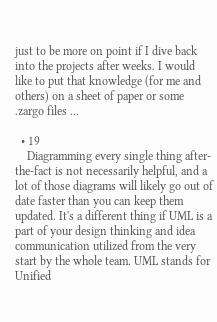just to be more on point if I dive back into the projects after weeks. I would like to put that knowledge (for me and others) on a sheet of paper or some .zargo files ...

  • 19
    Diagramming every single thing after-the-fact is not necessarily helpful, and a lot of those diagrams will likely go out of date faster than you can keep them updated. It's a different thing if UML is a part of your design thinking and idea communication utilized from the very start by the whole team. UML stands for Unified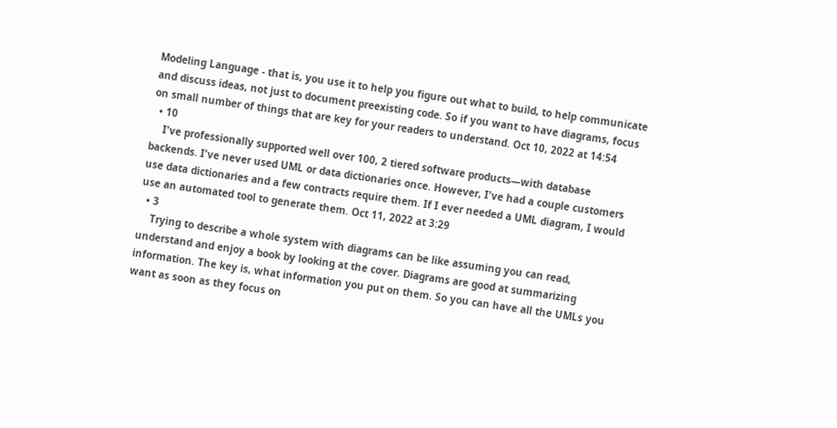Modeling Language - that is, you use it to help you figure out what to build, to help communicate and discuss ideas, not just to document preexisting code. So if you want to have diagrams, focus on small number of things that are key for your readers to understand. Oct 10, 2022 at 14:54
  • 10
    I've professionally supported well over 100, 2 tiered software products—with database backends. I've never used UML or data dictionaries once. However, I've had a couple customers use data dictionaries and a few contracts require them. If I ever needed a UML diagram, I would use an automated tool to generate them. Oct 11, 2022 at 3:29
  • 3
    Trying to describe a whole system with diagrams can be like assuming you can read, understand and enjoy a book by looking at the cover. Diagrams are good at summarizing information. The key is, what information you put on them. So you can have all the UMLs you want as soon as they focus on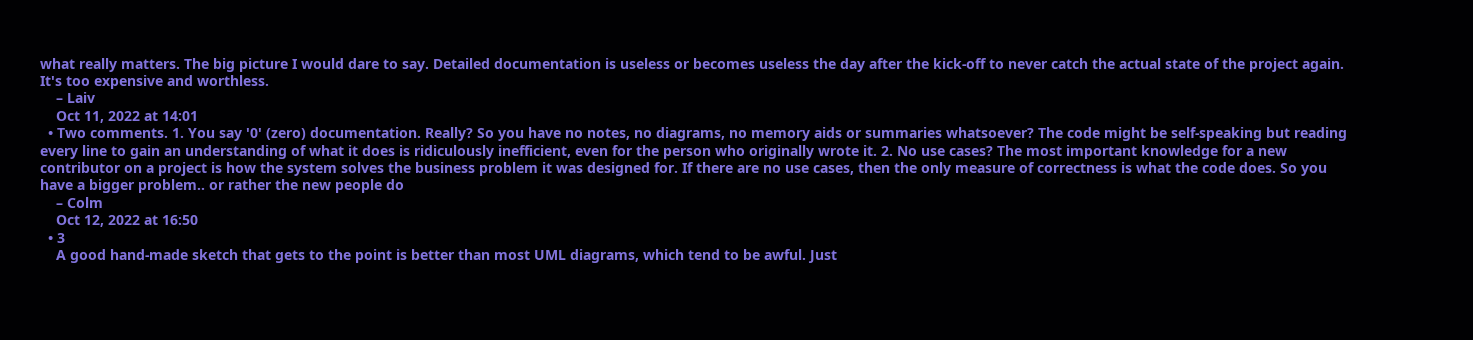what really matters. The big picture I would dare to say. Detailed documentation is useless or becomes useless the day after the kick-off to never catch the actual state of the project again. It's too expensive and worthless.
    – Laiv
    Oct 11, 2022 at 14:01
  • Two comments. 1. You say '0' (zero) documentation. Really? So you have no notes, no diagrams, no memory aids or summaries whatsoever? The code might be self-speaking but reading every line to gain an understanding of what it does is ridiculously inefficient, even for the person who originally wrote it. 2. No use cases? The most important knowledge for a new contributor on a project is how the system solves the business problem it was designed for. If there are no use cases, then the only measure of correctness is what the code does. So you have a bigger problem.. or rather the new people do
    – Colm
    Oct 12, 2022 at 16:50
  • 3
    A good hand-made sketch that gets to the point is better than most UML diagrams, which tend to be awful. Just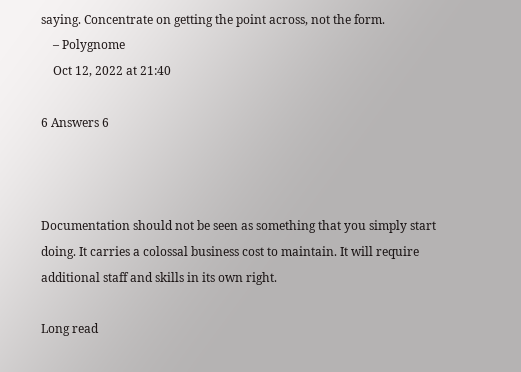saying. Concentrate on getting the point across, not the form.
    – Polygnome
    Oct 12, 2022 at 21:40

6 Answers 6



Documentation should not be seen as something that you simply start doing. It carries a colossal business cost to maintain. It will require additional staff and skills in its own right.

Long read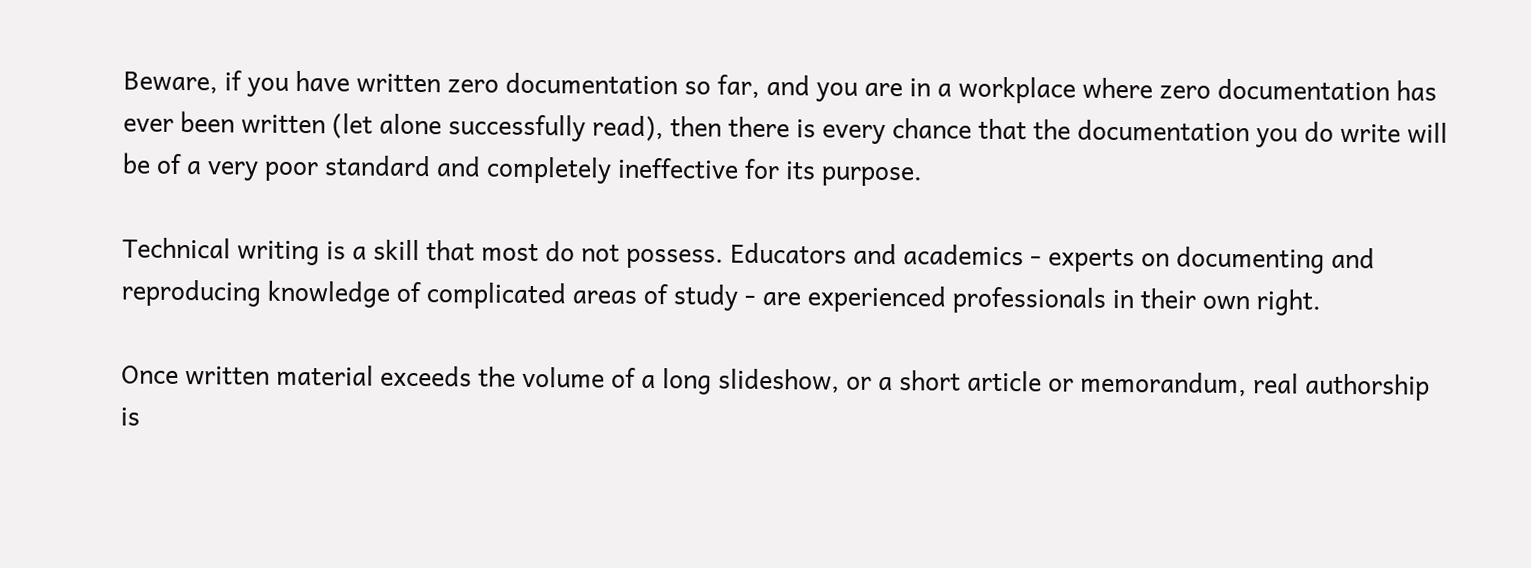Beware, if you have written zero documentation so far, and you are in a workplace where zero documentation has ever been written (let alone successfully read), then there is every chance that the documentation you do write will be of a very poor standard and completely ineffective for its purpose.

Technical writing is a skill that most do not possess. Educators and academics - experts on documenting and reproducing knowledge of complicated areas of study - are experienced professionals in their own right.

Once written material exceeds the volume of a long slideshow, or a short article or memorandum, real authorship is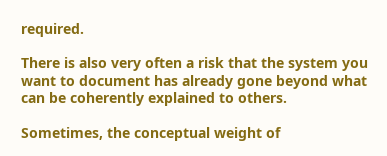required.

There is also very often a risk that the system you want to document has already gone beyond what can be coherently explained to others.

Sometimes, the conceptual weight of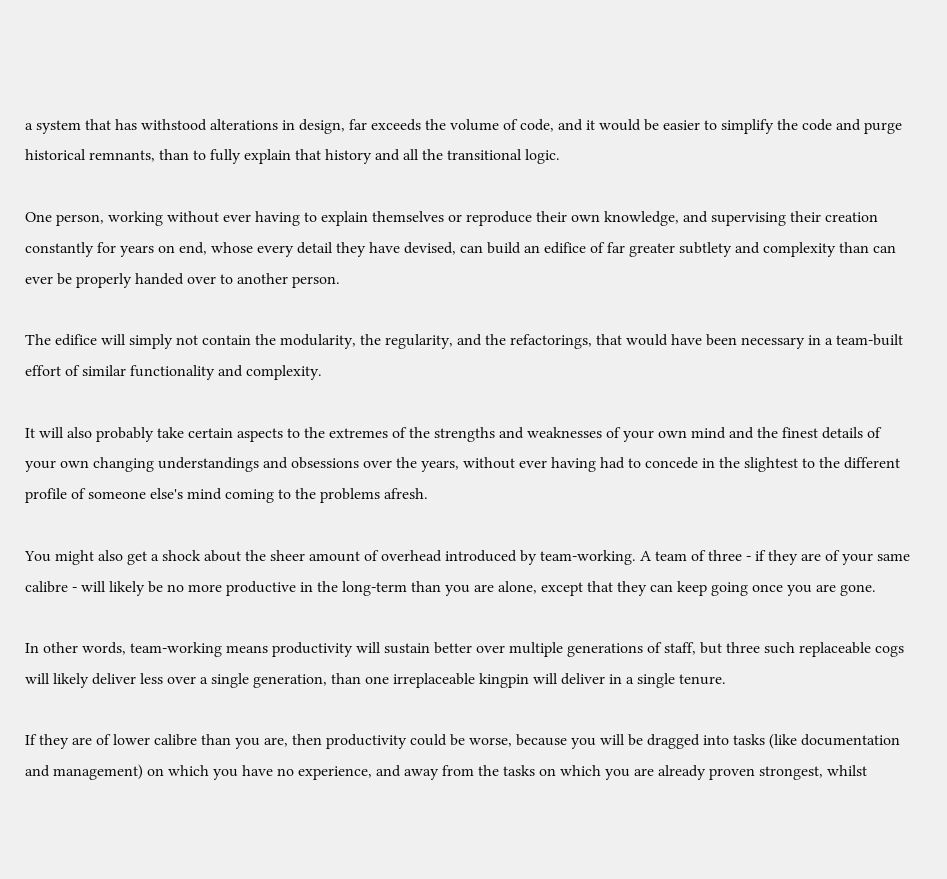a system that has withstood alterations in design, far exceeds the volume of code, and it would be easier to simplify the code and purge historical remnants, than to fully explain that history and all the transitional logic.

One person, working without ever having to explain themselves or reproduce their own knowledge, and supervising their creation constantly for years on end, whose every detail they have devised, can build an edifice of far greater subtlety and complexity than can ever be properly handed over to another person.

The edifice will simply not contain the modularity, the regularity, and the refactorings, that would have been necessary in a team-built effort of similar functionality and complexity.

It will also probably take certain aspects to the extremes of the strengths and weaknesses of your own mind and the finest details of your own changing understandings and obsessions over the years, without ever having had to concede in the slightest to the different profile of someone else's mind coming to the problems afresh.

You might also get a shock about the sheer amount of overhead introduced by team-working. A team of three - if they are of your same calibre - will likely be no more productive in the long-term than you are alone, except that they can keep going once you are gone.

In other words, team-working means productivity will sustain better over multiple generations of staff, but three such replaceable cogs will likely deliver less over a single generation, than one irreplaceable kingpin will deliver in a single tenure.

If they are of lower calibre than you are, then productivity could be worse, because you will be dragged into tasks (like documentation and management) on which you have no experience, and away from the tasks on which you are already proven strongest, whilst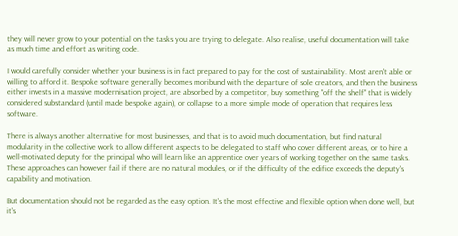they will never grow to your potential on the tasks you are trying to delegate. Also realise, useful documentation will take as much time and effort as writing code.

I would carefully consider whether your business is in fact prepared to pay for the cost of sustainability. Most aren't able or willing to afford it. Bespoke software generally becomes moribund with the departure of sole creators, and then the business either invests in a massive modernisation project, are absorbed by a competitor, buy something "off the shelf" that is widely considered substandard (until made bespoke again), or collapse to a more simple mode of operation that requires less software.

There is always another alternative for most businesses, and that is to avoid much documentation, but find natural modularity in the collective work to allow different aspects to be delegated to staff who cover different areas, or to hire a well-motivated deputy for the principal who will learn like an apprentice over years of working together on the same tasks. These approaches can however fail if there are no natural modules, or if the difficulty of the edifice exceeds the deputy's capability and motivation.

But documentation should not be regarded as the easy option. It's the most effective and flexible option when done well, but it's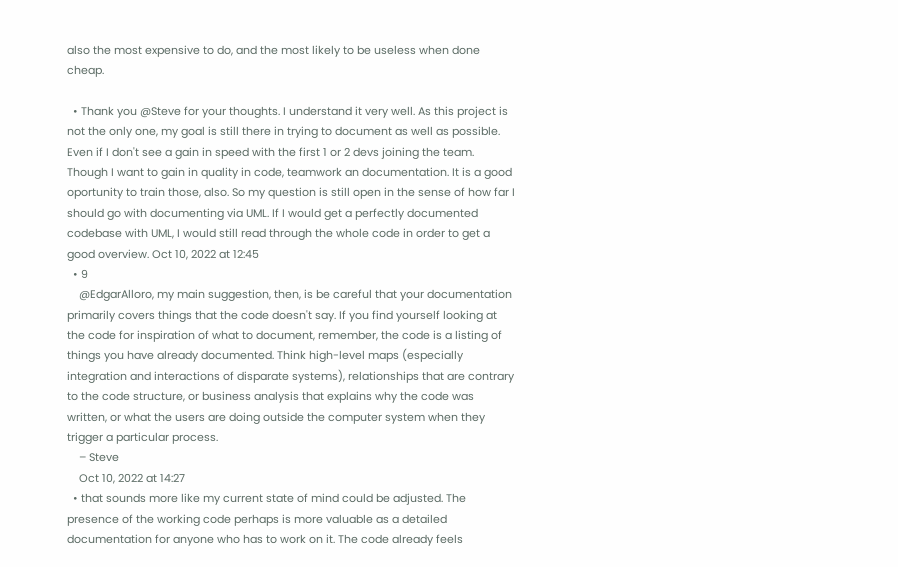also the most expensive to do, and the most likely to be useless when done cheap.

  • Thank you @Steve for your thoughts. I understand it very well. As this project is not the only one, my goal is still there in trying to document as well as possible. Even if I don't see a gain in speed with the first 1 or 2 devs joining the team. Though I want to gain in quality in code, teamwork an documentation. It is a good oportunity to train those, also. So my question is still open in the sense of how far I should go with documenting via UML. If I would get a perfectly documented codebase with UML, I would still read through the whole code in order to get a good overview. Oct 10, 2022 at 12:45
  • 9
    @EdgarAlloro, my main suggestion, then, is be careful that your documentation primarily covers things that the code doesn't say. If you find yourself looking at the code for inspiration of what to document, remember, the code is a listing of things you have already documented. Think high-level maps (especially integration and interactions of disparate systems), relationships that are contrary to the code structure, or business analysis that explains why the code was written, or what the users are doing outside the computer system when they trigger a particular process.
    – Steve
    Oct 10, 2022 at 14:27
  • that sounds more like my current state of mind could be adjusted. The presence of the working code perhaps is more valuable as a detailed documentation for anyone who has to work on it. The code already feels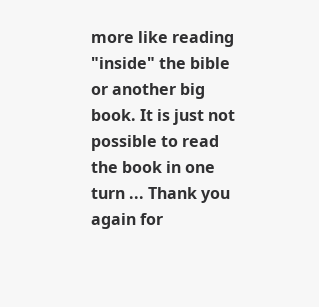more like reading "inside" the bible or another big book. It is just not possible to read the book in one turn ... Thank you again for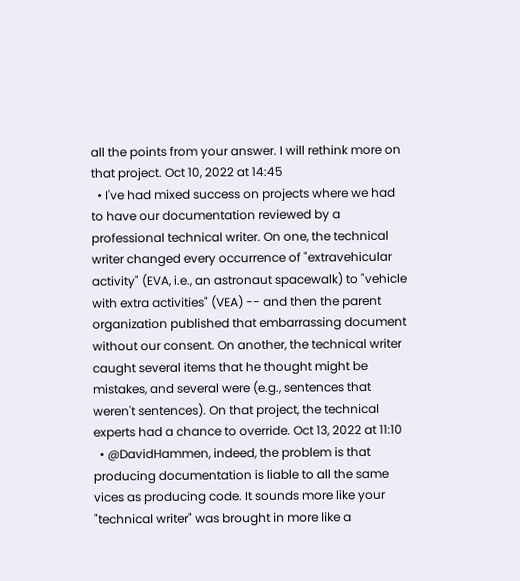all the points from your answer. I will rethink more on that project. Oct 10, 2022 at 14:45
  • I've had mixed success on projects where we had to have our documentation reviewed by a professional technical writer. On one, the technical writer changed every occurrence of "extravehicular activity" (EVA, i.e., an astronaut spacewalk) to "vehicle with extra activities" (VEA) -- and then the parent organization published that embarrassing document without our consent. On another, the technical writer caught several items that he thought might be mistakes, and several were (e.g., sentences that weren't sentences). On that project, the technical experts had a chance to override. Oct 13, 2022 at 11:10
  • @DavidHammen, indeed, the problem is that producing documentation is liable to all the same vices as producing code. It sounds more like your "technical writer" was brought in more like a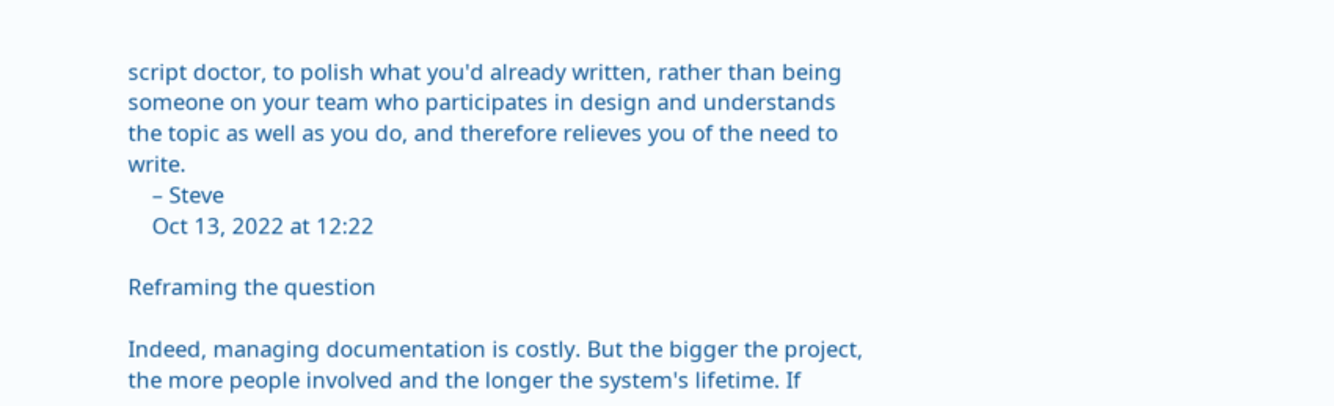script doctor, to polish what you'd already written, rather than being someone on your team who participates in design and understands the topic as well as you do, and therefore relieves you of the need to write.
    – Steve
    Oct 13, 2022 at 12:22

Reframing the question

Indeed, managing documentation is costly. But the bigger the project, the more people involved and the longer the system's lifetime. If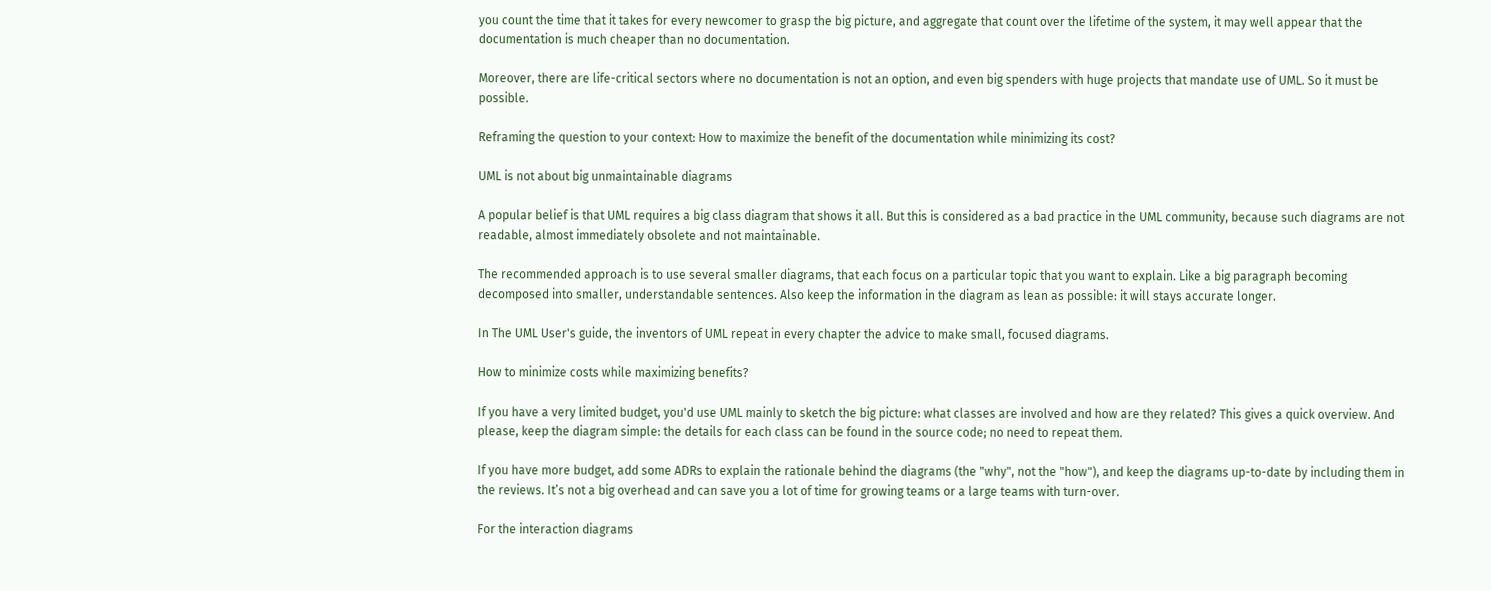you count the time that it takes for every newcomer to grasp the big picture, and aggregate that count over the lifetime of the system, it may well appear that the documentation is much cheaper than no documentation.

Moreover, there are life-critical sectors where no documentation is not an option, and even big spenders with huge projects that mandate use of UML. So it must be possible.

Reframing the question to your context: How to maximize the benefit of the documentation while minimizing its cost?

UML is not about big unmaintainable diagrams

A popular belief is that UML requires a big class diagram that shows it all. But this is considered as a bad practice in the UML community, because such diagrams are not readable, almost immediately obsolete and not maintainable.

The recommended approach is to use several smaller diagrams, that each focus on a particular topic that you want to explain. Like a big paragraph becoming decomposed into smaller, understandable sentences. Also keep the information in the diagram as lean as possible: it will stays accurate longer.

In The UML User's guide, the inventors of UML repeat in every chapter the advice to make small, focused diagrams.

How to minimize costs while maximizing benefits?

If you have a very limited budget, you'd use UML mainly to sketch the big picture: what classes are involved and how are they related? This gives a quick overview. And please, keep the diagram simple: the details for each class can be found in the source code; no need to repeat them.

If you have more budget, add some ADRs to explain the rationale behind the diagrams (the "why", not the "how"), and keep the diagrams up-to-date by including them in the reviews. It’s not a big overhead and can save you a lot of time for growing teams or a large teams with turn-over.

For the interaction diagrams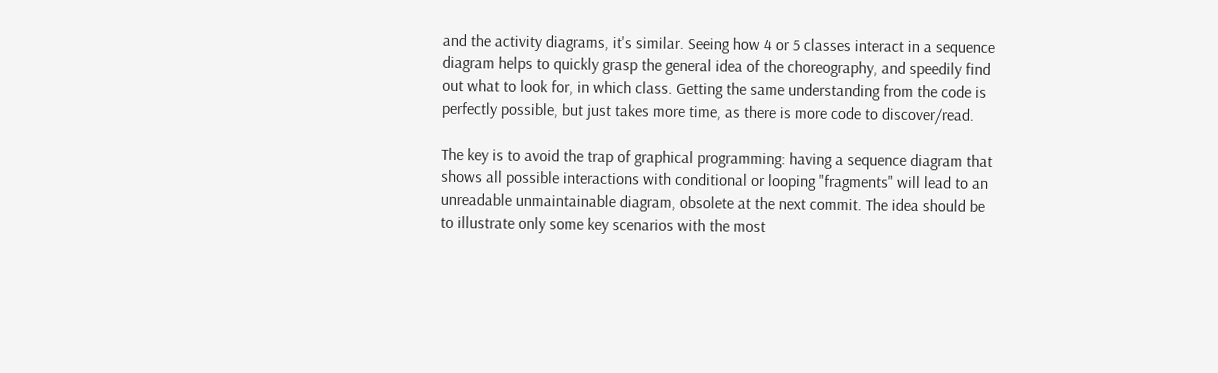and the activity diagrams, it's similar. Seeing how 4 or 5 classes interact in a sequence diagram helps to quickly grasp the general idea of the choreography, and speedily find out what to look for, in which class. Getting the same understanding from the code is perfectly possible, but just takes more time, as there is more code to discover/read.

The key is to avoid the trap of graphical programming: having a sequence diagram that shows all possible interactions with conditional or looping "fragments" will lead to an unreadable unmaintainable diagram, obsolete at the next commit. The idea should be to illustrate only some key scenarios with the most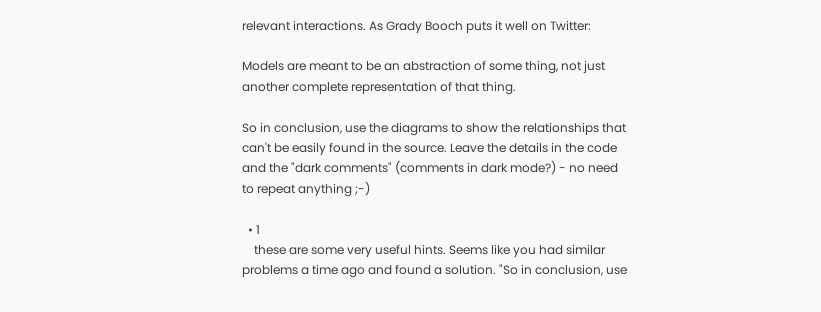relevant interactions. As Grady Booch puts it well on Twitter:

Models are meant to be an abstraction of some thing, not just another complete representation of that thing.

So in conclusion, use the diagrams to show the relationships that can't be easily found in the source. Leave the details in the code and the "dark comments" (comments in dark mode?) - no need to repeat anything ;-)

  • 1
    these are some very useful hints. Seems like you had similar problems a time ago and found a solution. "So in conclusion, use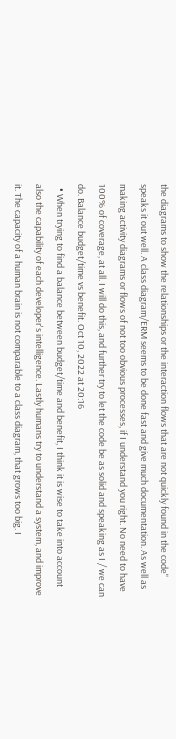the diagrams to show the relationships or the interaction flows that are not quickly found in the code" speaks it out well. A class diagram/ERM seems to be done fast and give much documentation. As well as making activity diagrams or flows of not too obvious processes, if I understand you right. No need to have 100% of coverage, at all. I will do this, and further try to let the code be as solid and speaking as I / we can do. Balance budget/time vs benefit. Oct 10, 2022 at 20:16
  • When trying to find a balance between budget/time and benefit, I think it is wise to take into account also the capability of each developer's intelligence. Lastly humans try to understand a system, and improve it. The capacity of a human brain is not comparable to a class diagram, that grows too big. I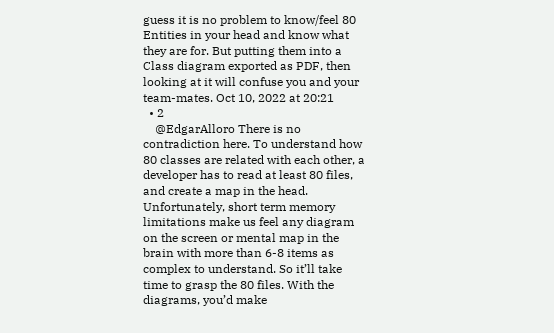guess it is no problem to know/feel 80 Entities in your head and know what they are for. But putting them into a Class diagram exported as PDF, then looking at it will confuse you and your team-mates. Oct 10, 2022 at 20:21
  • 2
    @EdgarAlloro There is no contradiction here. To understand how 80 classes are related with each other, a developer has to read at least 80 files, and create a map in the head. Unfortunately, short term memory limitations make us feel any diagram on the screen or mental map in the brain with more than 6-8 items as complex to understand. So it’ll take time to grasp the 80 files. With the diagrams, you’d make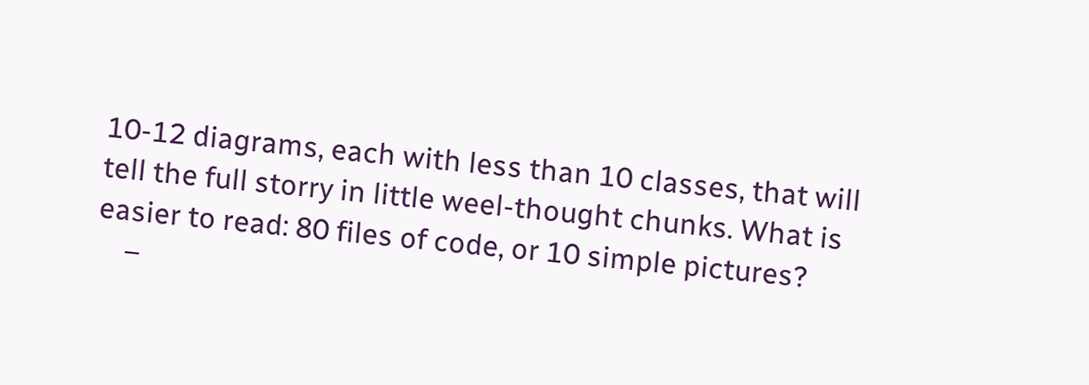10-12 diagrams, each with less than 10 classes, that will tell the full storry in little weel-thought chunks. What is easier to read: 80 files of code, or 10 simple pictures?
    –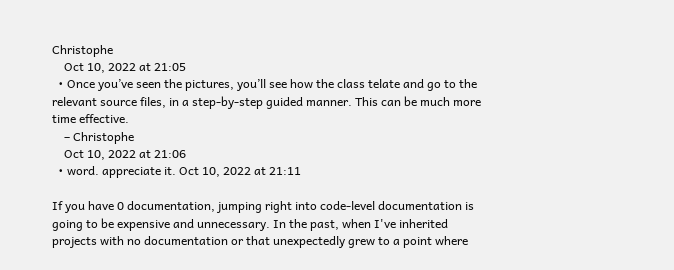Christophe
    Oct 10, 2022 at 21:05
  • Once you’ve seen the pictures, you’ll see how the class telate and go to the relevant source files, in a step-by-step guided manner. This can be much more time effective.
    – Christophe
    Oct 10, 2022 at 21:06
  • word. appreciate it. Oct 10, 2022 at 21:11

If you have 0 documentation, jumping right into code-level documentation is going to be expensive and unnecessary. In the past, when I've inherited projects with no documentation or that unexpectedly grew to a point where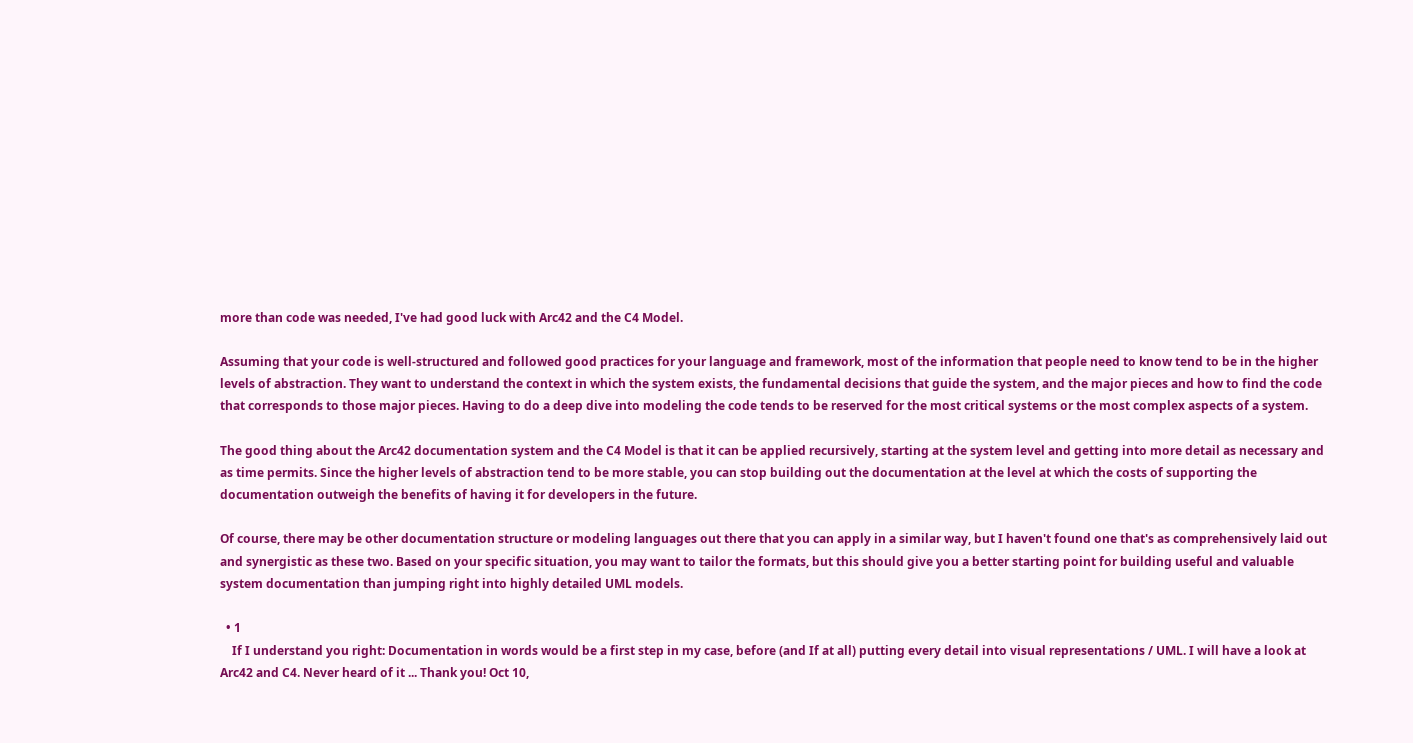more than code was needed, I've had good luck with Arc42 and the C4 Model.

Assuming that your code is well-structured and followed good practices for your language and framework, most of the information that people need to know tend to be in the higher levels of abstraction. They want to understand the context in which the system exists, the fundamental decisions that guide the system, and the major pieces and how to find the code that corresponds to those major pieces. Having to do a deep dive into modeling the code tends to be reserved for the most critical systems or the most complex aspects of a system.

The good thing about the Arc42 documentation system and the C4 Model is that it can be applied recursively, starting at the system level and getting into more detail as necessary and as time permits. Since the higher levels of abstraction tend to be more stable, you can stop building out the documentation at the level at which the costs of supporting the documentation outweigh the benefits of having it for developers in the future.

Of course, there may be other documentation structure or modeling languages out there that you can apply in a similar way, but I haven't found one that's as comprehensively laid out and synergistic as these two. Based on your specific situation, you may want to tailor the formats, but this should give you a better starting point for building useful and valuable system documentation than jumping right into highly detailed UML models.

  • 1
    If I understand you right: Documentation in words would be a first step in my case, before (and If at all) putting every detail into visual representations / UML. I will have a look at Arc42 and C4. Never heard of it ... Thank you! Oct 10,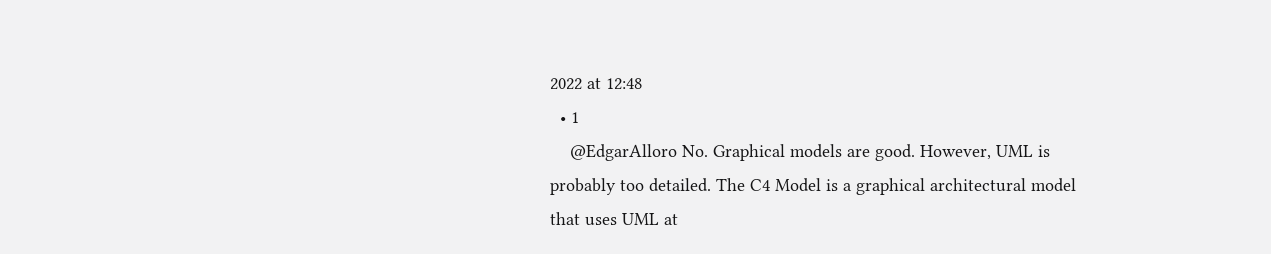2022 at 12:48
  • 1
    @EdgarAlloro No. Graphical models are good. However, UML is probably too detailed. The C4 Model is a graphical architectural model that uses UML at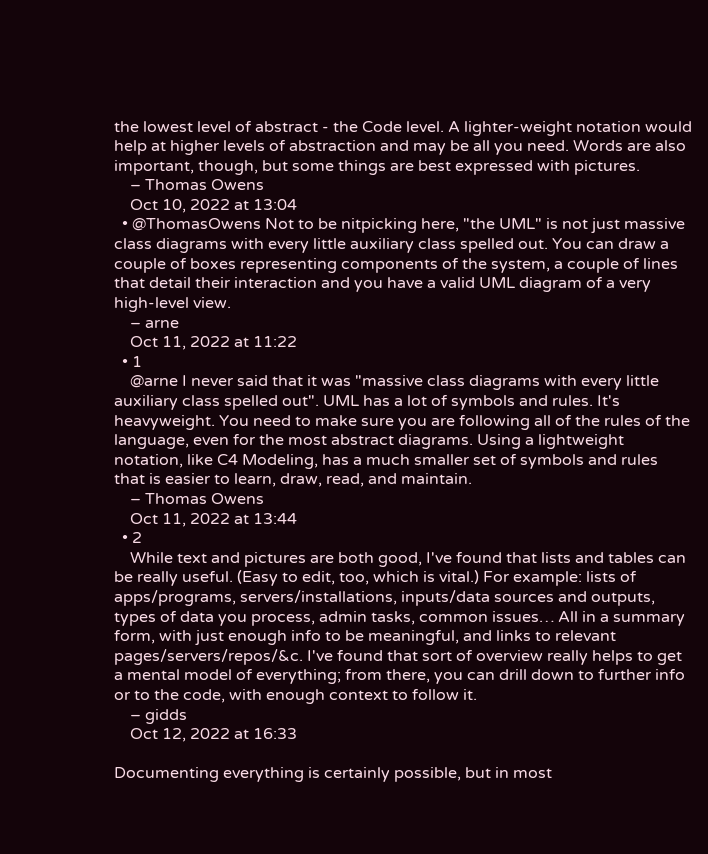the lowest level of abstract - the Code level. A lighter-weight notation would help at higher levels of abstraction and may be all you need. Words are also important, though, but some things are best expressed with pictures.
    – Thomas Owens
    Oct 10, 2022 at 13:04
  • @ThomasOwens Not to be nitpicking here, "the UML" is not just massive class diagrams with every little auxiliary class spelled out. You can draw a couple of boxes representing components of the system, a couple of lines that detail their interaction and you have a valid UML diagram of a very high-level view.
    – arne
    Oct 11, 2022 at 11:22
  • 1
    @arne I never said that it was "massive class diagrams with every little auxiliary class spelled out". UML has a lot of symbols and rules. It's heavyweight. You need to make sure you are following all of the rules of the language, even for the most abstract diagrams. Using a lightweight notation, like C4 Modeling, has a much smaller set of symbols and rules that is easier to learn, draw, read, and maintain.
    – Thomas Owens
    Oct 11, 2022 at 13:44
  • 2
    While text and pictures are both good, I've found that lists and tables can be really useful. (Easy to edit, too, which is vital.) For example: lists of apps/programs, servers/installations, inputs/data sources and outputs, types of data you process, admin tasks, common issues… All in a summary form, with just enough info to be meaningful, and links to relevant pages/servers/repos/&c. I've found that sort of overview really helps to get a mental model of everything; from there, you can drill down to further info or to the code, with enough context to follow it.
    – gidds
    Oct 12, 2022 at 16:33

Documenting everything is certainly possible, but in most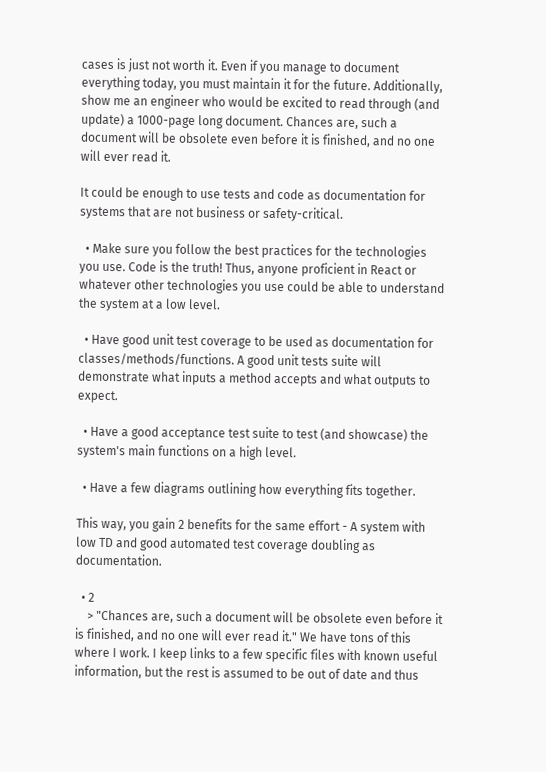cases is just not worth it. Even if you manage to document everything today, you must maintain it for the future. Additionally, show me an engineer who would be excited to read through (and update) a 1000-page long document. Chances are, such a document will be obsolete even before it is finished, and no one will ever read it.

It could be enough to use tests and code as documentation for systems that are not business or safety-critical.

  • Make sure you follow the best practices for the technologies you use. Code is the truth! Thus, anyone proficient in React or whatever other technologies you use could be able to understand the system at a low level.

  • Have good unit test coverage to be used as documentation for classes/methods/functions. A good unit tests suite will demonstrate what inputs a method accepts and what outputs to expect.

  • Have a good acceptance test suite to test (and showcase) the system's main functions on a high level.

  • Have a few diagrams outlining how everything fits together.

This way, you gain 2 benefits for the same effort - A system with low TD and good automated test coverage doubling as documentation.

  • 2
    > "Chances are, such a document will be obsolete even before it is finished, and no one will ever read it." We have tons of this where I work. I keep links to a few specific files with known useful information, but the rest is assumed to be out of date and thus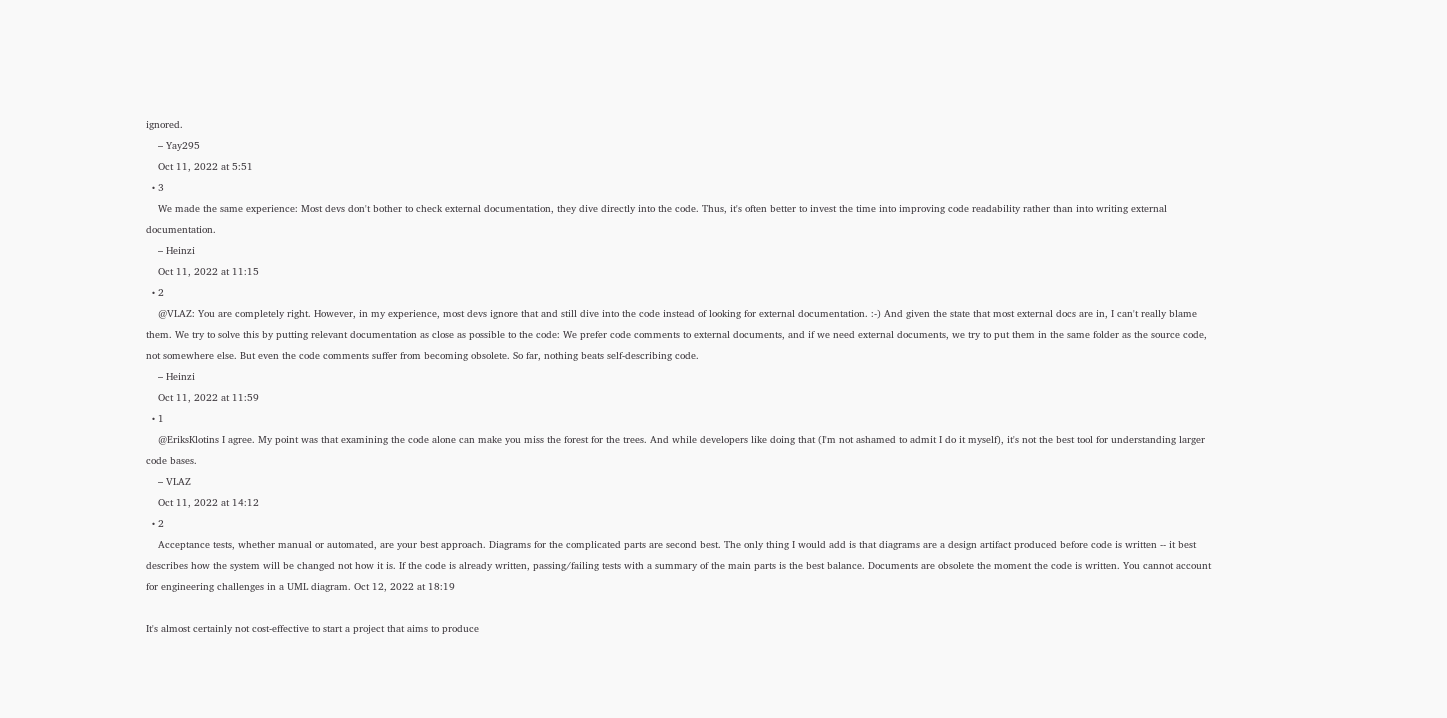ignored.
    – Yay295
    Oct 11, 2022 at 5:51
  • 3
    We made the same experience: Most devs don't bother to check external documentation, they dive directly into the code. Thus, it's often better to invest the time into improving code readability rather than into writing external documentation.
    – Heinzi
    Oct 11, 2022 at 11:15
  • 2
    @VLAZ: You are completely right. However, in my experience, most devs ignore that and still dive into the code instead of looking for external documentation. :-) And given the state that most external docs are in, I can't really blame them. We try to solve this by putting relevant documentation as close as possible to the code: We prefer code comments to external documents, and if we need external documents, we try to put them in the same folder as the source code, not somewhere else. But even the code comments suffer from becoming obsolete. So far, nothing beats self-describing code.
    – Heinzi
    Oct 11, 2022 at 11:59
  • 1
    @EriksKlotins I agree. My point was that examining the code alone can make you miss the forest for the trees. And while developers like doing that (I'm not ashamed to admit I do it myself), it's not the best tool for understanding larger code bases.
    – VLAZ
    Oct 11, 2022 at 14:12
  • 2
    Acceptance tests, whether manual or automated, are your best approach. Diagrams for the complicated parts are second best. The only thing I would add is that diagrams are a design artifact produced before code is written -- it best describes how the system will be changed not how it is. If the code is already written, passing/failing tests with a summary of the main parts is the best balance. Documents are obsolete the moment the code is written. You cannot account for engineering challenges in a UML diagram. Oct 12, 2022 at 18:19

It's almost certainly not cost-effective to start a project that aims to produce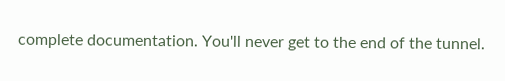complete documentation. You'll never get to the end of the tunnel.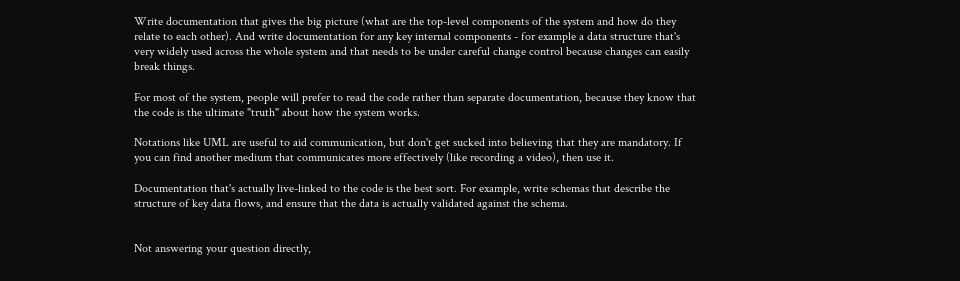Write documentation that gives the big picture (what are the top-level components of the system and how do they relate to each other). And write documentation for any key internal components - for example a data structure that's very widely used across the whole system and that needs to be under careful change control because changes can easily break things.

For most of the system, people will prefer to read the code rather than separate documentation, because they know that the code is the ultimate "truth" about how the system works.

Notations like UML are useful to aid communication, but don't get sucked into believing that they are mandatory. If you can find another medium that communicates more effectively (like recording a video), then use it.

Documentation that's actually live-linked to the code is the best sort. For example, write schemas that describe the structure of key data flows, and ensure that the data is actually validated against the schema.


Not answering your question directly,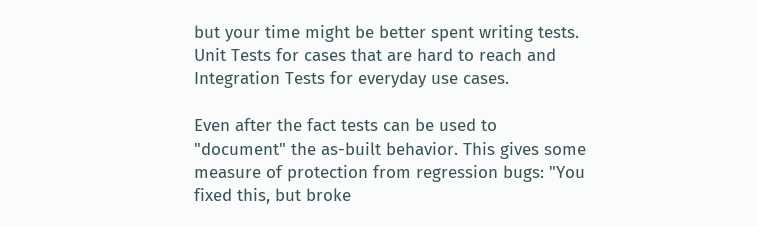but your time might be better spent writing tests. Unit Tests for cases that are hard to reach and Integration Tests for everyday use cases.

Even after the fact tests can be used to "document" the as-built behavior. This gives some measure of protection from regression bugs: "You fixed this, but broke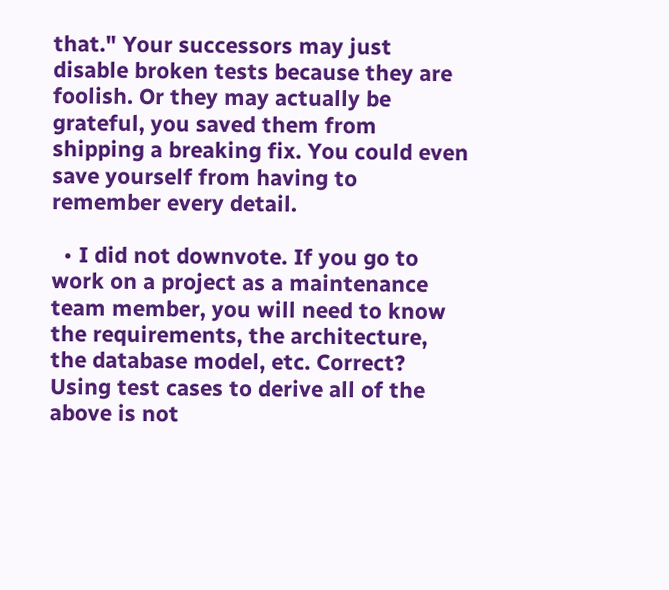that." Your successors may just disable broken tests because they are foolish. Or they may actually be grateful, you saved them from shipping a breaking fix. You could even save yourself from having to remember every detail.

  • I did not downvote. If you go to work on a project as a maintenance team member, you will need to know the requirements, the architecture, the database model, etc. Correct? Using test cases to derive all of the above is not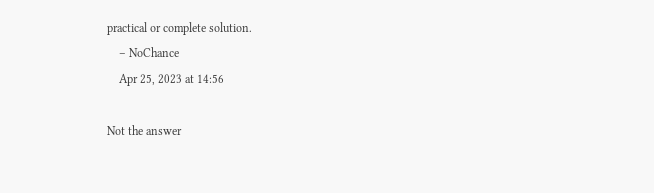practical or complete solution.
    – NoChance
    Apr 25, 2023 at 14:56

Not the answer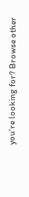you're looking for? Browse other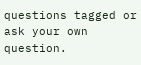questions tagged or ask your own question.